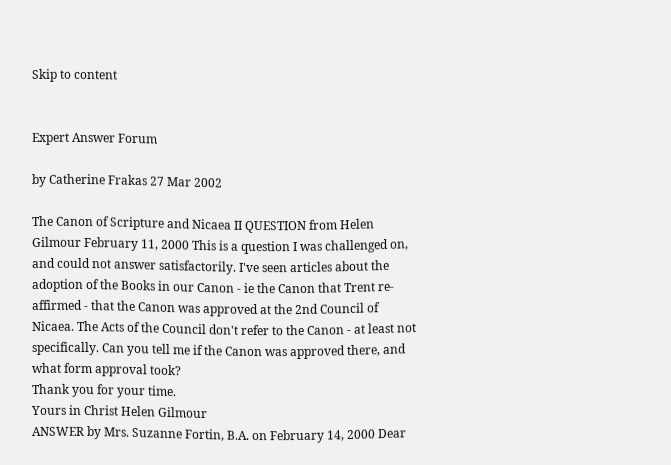Skip to content


Expert Answer Forum

by Catherine Frakas 27 Mar 2002

The Canon of Scripture and Nicaea II QUESTION from Helen Gilmour February 11, 2000 This is a question I was challenged on, and could not answer satisfactorily. I've seen articles about the adoption of the Books in our Canon - ie the Canon that Trent re-affirmed - that the Canon was approved at the 2nd Council of Nicaea. The Acts of the Council don't refer to the Canon - at least not specifically. Can you tell me if the Canon was approved there, and what form approval took?
Thank you for your time.
Yours in Christ Helen Gilmour
ANSWER by Mrs. Suzanne Fortin, B.A. on February 14, 2000 Dear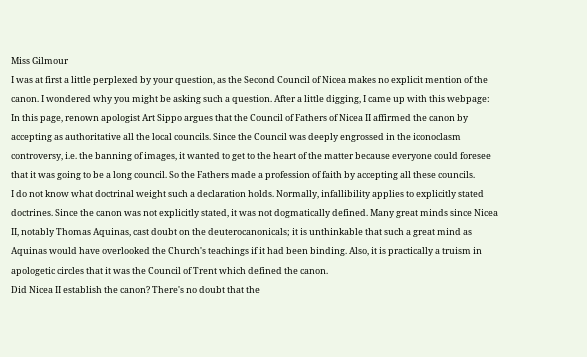Miss Gilmour
I was at first a little perplexed by your question, as the Second Council of Nicea makes no explicit mention of the canon. I wondered why you might be asking such a question. After a little digging, I came up with this webpage:
In this page, renown apologist Art Sippo argues that the Council of Fathers of Nicea II affirmed the canon by accepting as authoritative all the local councils. Since the Council was deeply engrossed in the iconoclasm controversy, i.e. the banning of images, it wanted to get to the heart of the matter because everyone could foresee that it was going to be a long council. So the Fathers made a profession of faith by accepting all these councils.
I do not know what doctrinal weight such a declaration holds. Normally, infallibility applies to explicitly stated doctrines. Since the canon was not explicitly stated, it was not dogmatically defined. Many great minds since Nicea II, notably Thomas Aquinas, cast doubt on the deuterocanonicals; it is unthinkable that such a great mind as Aquinas would have overlooked the Church's teachings if it had been binding. Also, it is practically a truism in apologetic circles that it was the Council of Trent which defined the canon.
Did Nicea II establish the canon? There's no doubt that the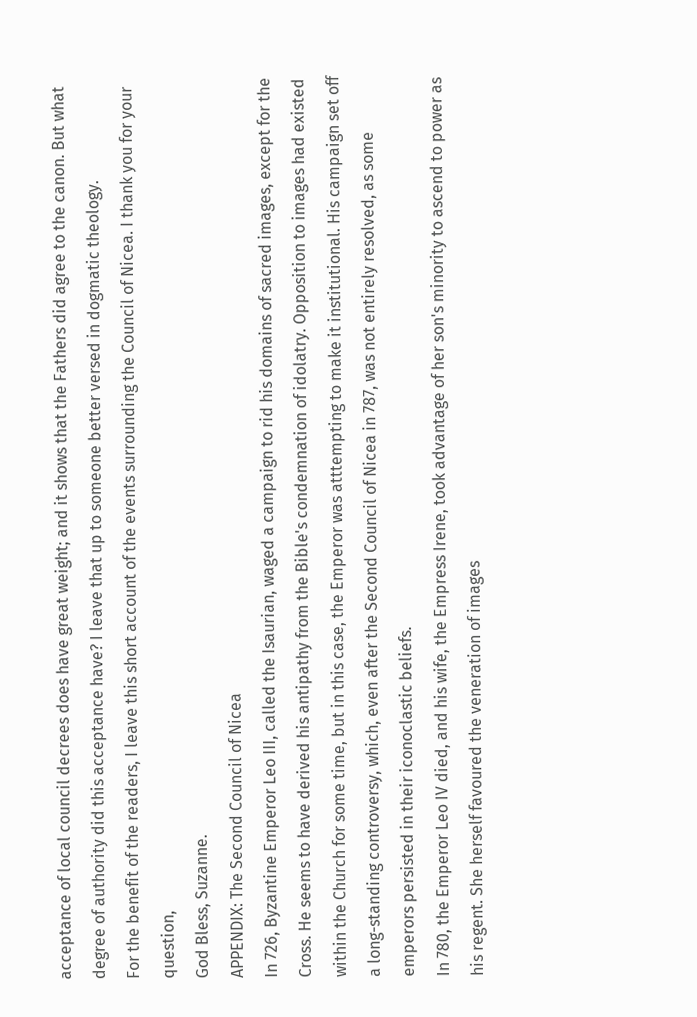acceptance of local council decrees does have great weight; and it shows that the Fathers did agree to the canon. But what degree of authority did this acceptance have? I leave that up to someone better versed in dogmatic theology.
For the benefit of the readers, I leave this short account of the events surrounding the Council of Nicea. I thank you for your question,
God Bless, Suzanne.
APPENDIX: The Second Council of Nicea
In 726, Byzantine Emperor Leo III, called the Isaurian, waged a campaign to rid his domains of sacred images, except for the Cross. He seems to have derived his antipathy from the Bible's condemnation of idolatry. Opposition to images had existed within the Church for some time, but in this case, the Emperor was atttempting to make it institutional. His campaign set off a long-standing controversy, which, even after the Second Council of Nicea in 787, was not entirely resolved, as some emperors persisted in their iconoclastic beliefs.
In 780, the Emperor Leo IV died, and his wife, the Empress Irene, took advantage of her son's minority to ascend to power as his regent. She herself favoured the veneration of images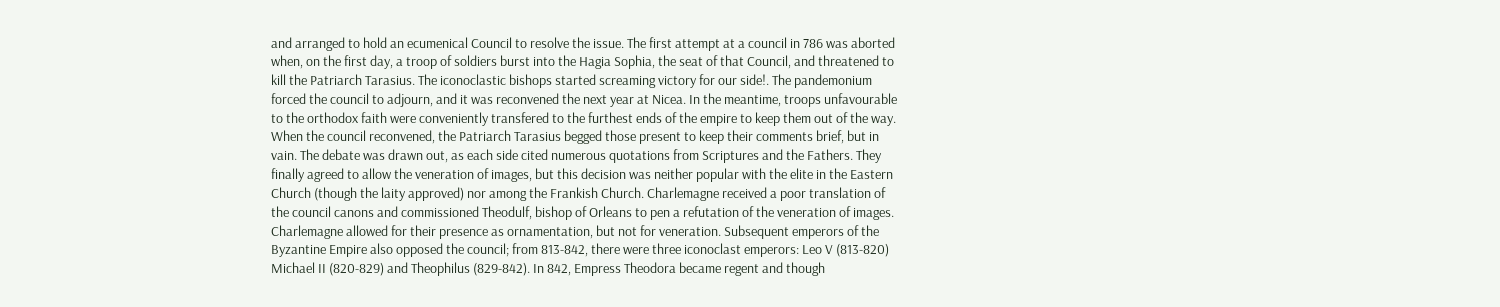and arranged to hold an ecumenical Council to resolve the issue. The first attempt at a council in 786 was aborted when, on the first day, a troop of soldiers burst into the Hagia Sophia, the seat of that Council, and threatened to kill the Patriarch Tarasius. The iconoclastic bishops started screaming victory for our side!. The pandemonium forced the council to adjourn, and it was reconvened the next year at Nicea. In the meantime, troops unfavourable to the orthodox faith were conveniently transfered to the furthest ends of the empire to keep them out of the way.
When the council reconvened, the Patriarch Tarasius begged those present to keep their comments brief, but in vain. The debate was drawn out, as each side cited numerous quotations from Scriptures and the Fathers. They finally agreed to allow the veneration of images, but this decision was neither popular with the elite in the Eastern Church (though the laity approved) nor among the Frankish Church. Charlemagne received a poor translation of the council canons and commissioned Theodulf, bishop of Orleans to pen a refutation of the veneration of images. Charlemagne allowed for their presence as ornamentation, but not for veneration. Subsequent emperors of the Byzantine Empire also opposed the council; from 813-842, there were three iconoclast emperors: Leo V (813-820) Michael II (820-829) and Theophilus (829-842). In 842, Empress Theodora became regent and though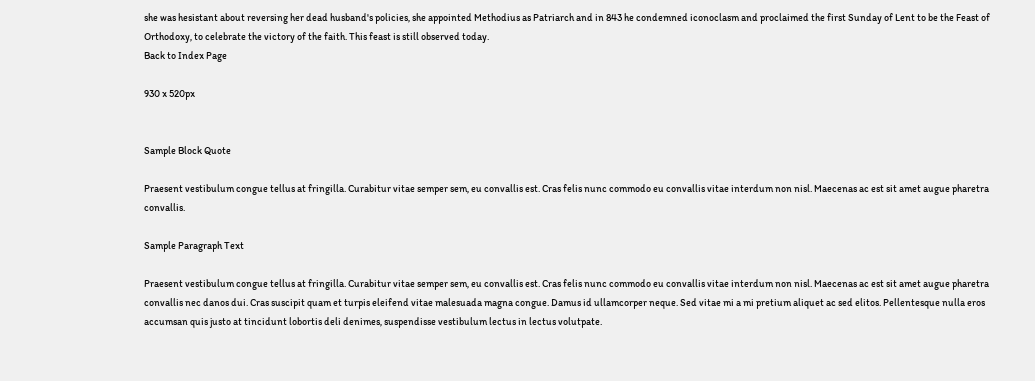she was hesistant about reversing her dead husband's policies, she appointed Methodius as Patriarch and in 843 he condemned iconoclasm and proclaimed the first Sunday of Lent to be the Feast of Orthodoxy, to celebrate the victory of the faith. This feast is still observed today.
Back to Index Page

930 x 520px


Sample Block Quote

Praesent vestibulum congue tellus at fringilla. Curabitur vitae semper sem, eu convallis est. Cras felis nunc commodo eu convallis vitae interdum non nisl. Maecenas ac est sit amet augue pharetra convallis.

Sample Paragraph Text

Praesent vestibulum congue tellus at fringilla. Curabitur vitae semper sem, eu convallis est. Cras felis nunc commodo eu convallis vitae interdum non nisl. Maecenas ac est sit amet augue pharetra convallis nec danos dui. Cras suscipit quam et turpis eleifend vitae malesuada magna congue. Damus id ullamcorper neque. Sed vitae mi a mi pretium aliquet ac sed elitos. Pellentesque nulla eros accumsan quis justo at tincidunt lobortis deli denimes, suspendisse vestibulum lectus in lectus volutpate.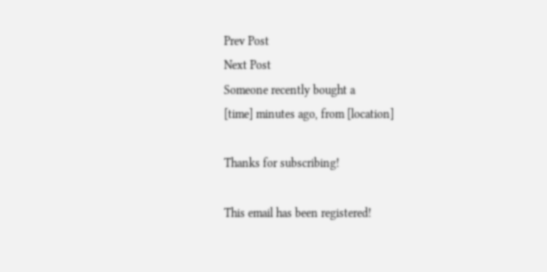Prev Post
Next Post
Someone recently bought a
[time] minutes ago, from [location]

Thanks for subscribing!

This email has been registered!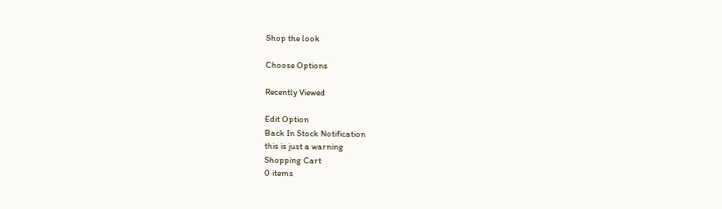Shop the look

Choose Options

Recently Viewed

Edit Option
Back In Stock Notification
this is just a warning
Shopping Cart
0 items